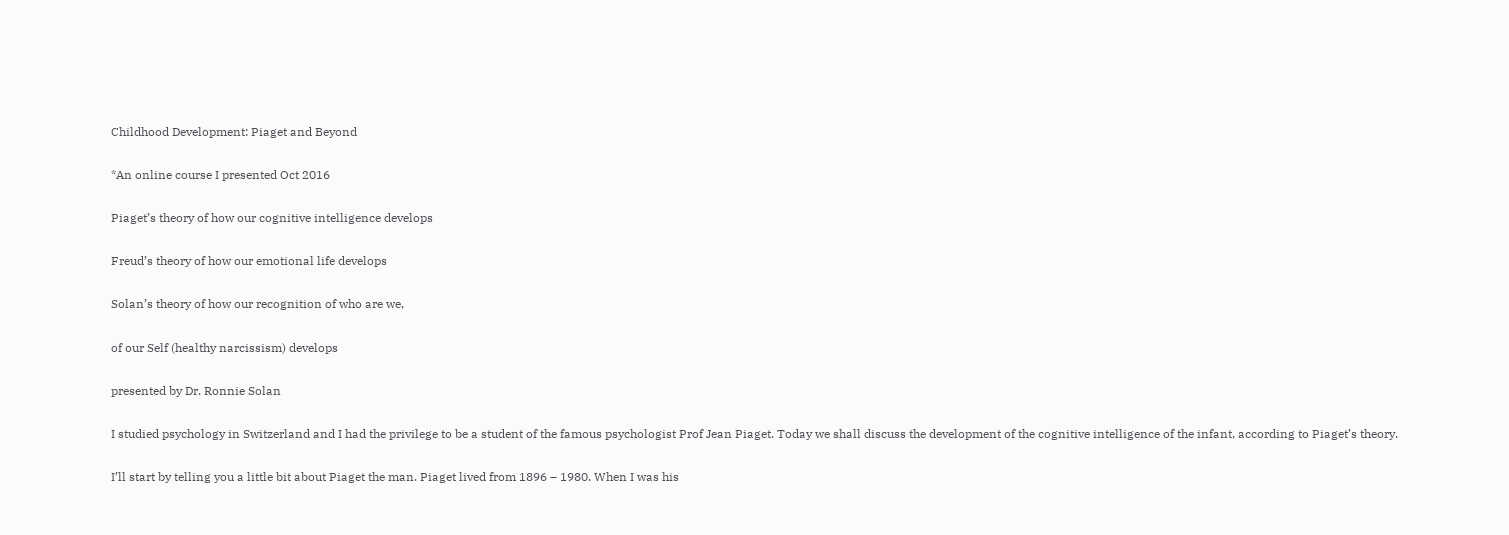Childhood Development: Piaget and Beyond

*An online course I presented Oct 2016

Piaget’s theory of how our cognitive intelligence develops

Freud’s theory of how our emotional life develops

Solan’s theory of how our recognition of who are we,

of our Self (healthy narcissism) develops

presented by Dr. Ronnie Solan

I studied psychology in Switzerland and I had the privilege to be a student of the famous psychologist Prof Jean Piaget. Today we shall discuss the development of the cognitive intelligence of the infant, according to Piaget’s theory.

I’ll start by telling you a little bit about Piaget the man. Piaget lived from 1896 – 1980. When I was his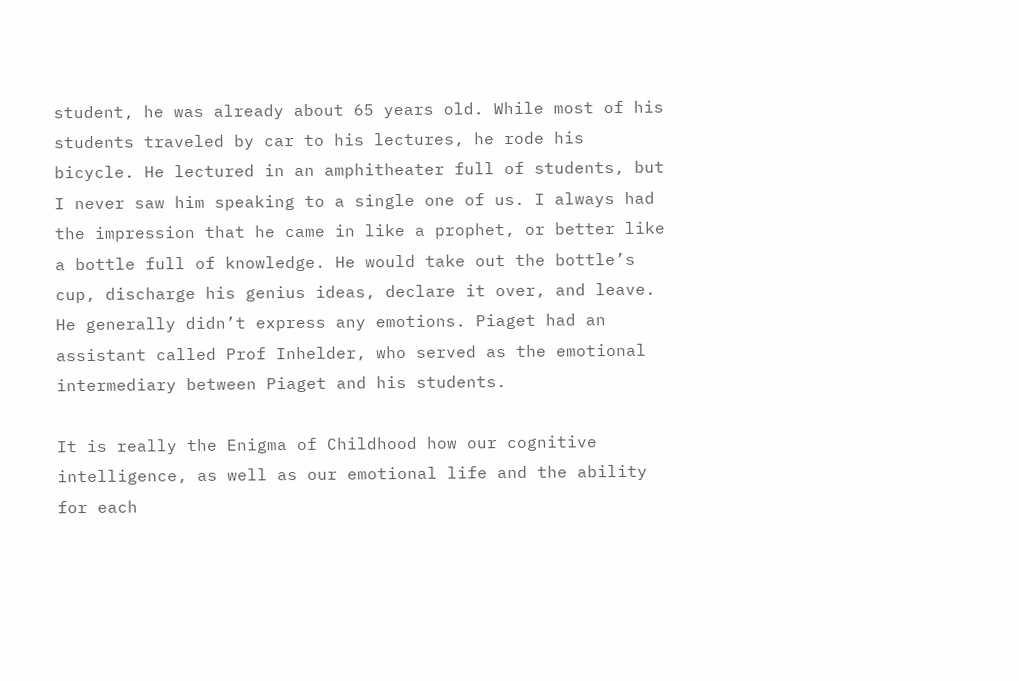student, he was already about 65 years old. While most of his students traveled by car to his lectures, he rode his bicycle. He lectured in an amphitheater full of students, but I never saw him speaking to a single one of us. I always had the impression that he came in like a prophet, or better like a bottle full of knowledge. He would take out the bottle’s cup, discharge his genius ideas, declare it over, and leave. He generally didn’t express any emotions. Piaget had an assistant called Prof Inhelder, who served as the emotional intermediary between Piaget and his students.

It is really the Enigma of Childhood how our cognitive intelligence, as well as our emotional life and the ability for each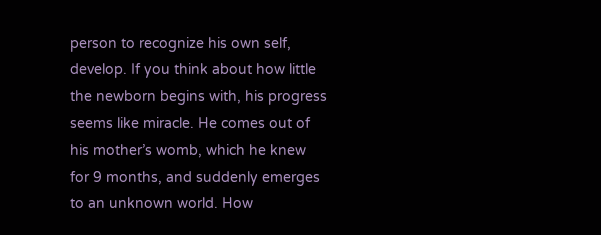person to recognize his own self, develop. If you think about how little the newborn begins with, his progress seems like miracle. He comes out of his mother’s womb, which he knew for 9 months, and suddenly emerges to an unknown world. How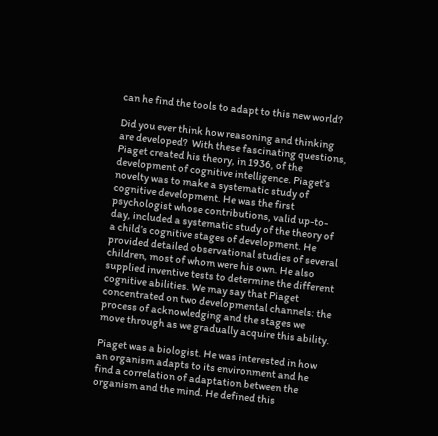can he find the tools to adapt to this new world?

Did you ever think how reasoning and thinking are developed?  With these fascinating questions, Piaget created his theory, in 1936, of the development of cognitive intelligence. Piaget’s novelty was to make a systematic study of cognitive development. He was the first psychologist whose contributions, valid up-to-day, included a systematic study of the theory of a child’s cognitive stages of development. He provided detailed observational studies of several children, most of whom were his own. He also supplied inventive tests to determine the different cognitive abilities. We may say that Piaget concentrated on two developmental channels: the process of acknowledging and the stages we move through as we gradually acquire this ability.

Piaget was a biologist. He was interested in how an organism adapts to its environment and he find a correlation of adaptation between the organism and the mind. He defined this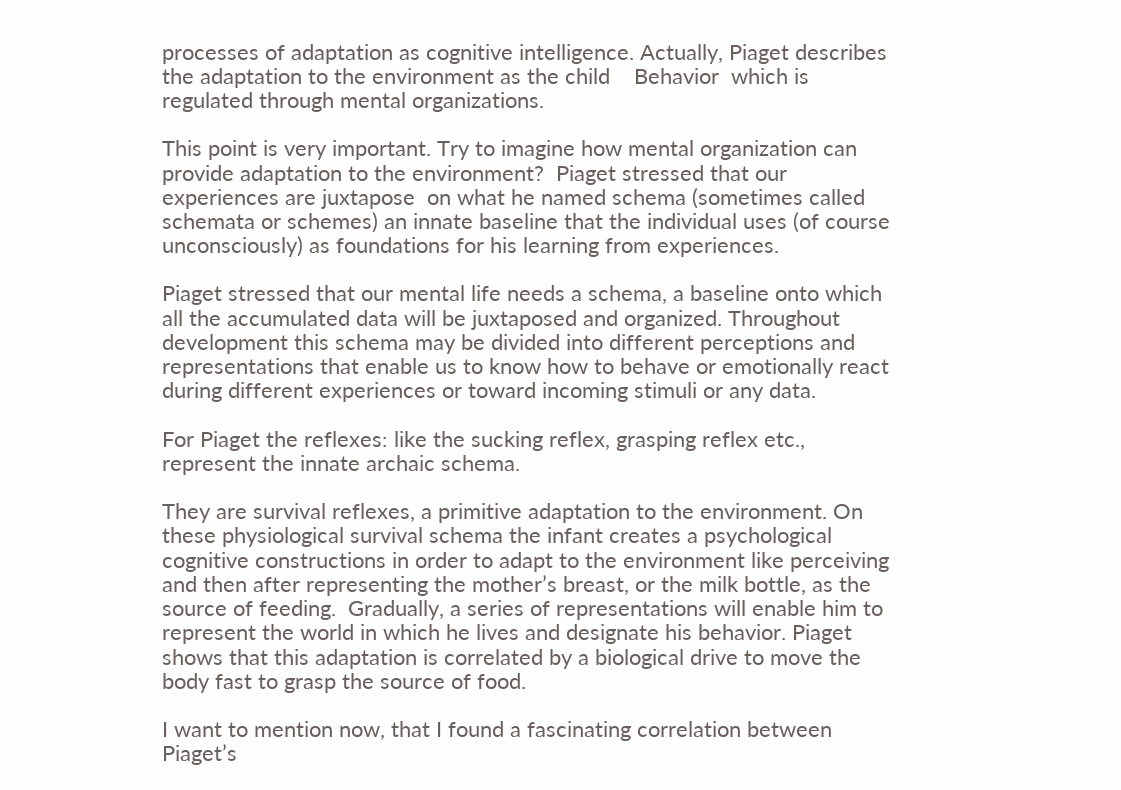processes of adaptation as cognitive intelligence. Actually, Piaget describes the adaptation to the environment as the child    Behavior  which is regulated through mental organizations.

This point is very important. Try to imagine how mental organization can provide adaptation to the environment?  Piaget stressed that our experiences are juxtapose  on what he named schema (sometimes called schemata or schemes) an innate baseline that the individual uses (of course unconsciously) as foundations for his learning from experiences.

Piaget stressed that our mental life needs a schema, a baseline onto which all the accumulated data will be juxtaposed and organized. Throughout development this schema may be divided into different perceptions and representations that enable us to know how to behave or emotionally react during different experiences or toward incoming stimuli or any data.

For Piaget the reflexes: like the sucking reflex, grasping reflex etc., represent the innate archaic schema.

They are survival reflexes, a primitive adaptation to the environment. On these physiological survival schema the infant creates a psychological cognitive constructions in order to adapt to the environment like perceiving and then after representing the mother’s breast, or the milk bottle, as the source of feeding.  Gradually, a series of representations will enable him to represent the world in which he lives and designate his behavior. Piaget shows that this adaptation is correlated by a biological drive to move the body fast to grasp the source of food.

I want to mention now, that I found a fascinating correlation between Piaget’s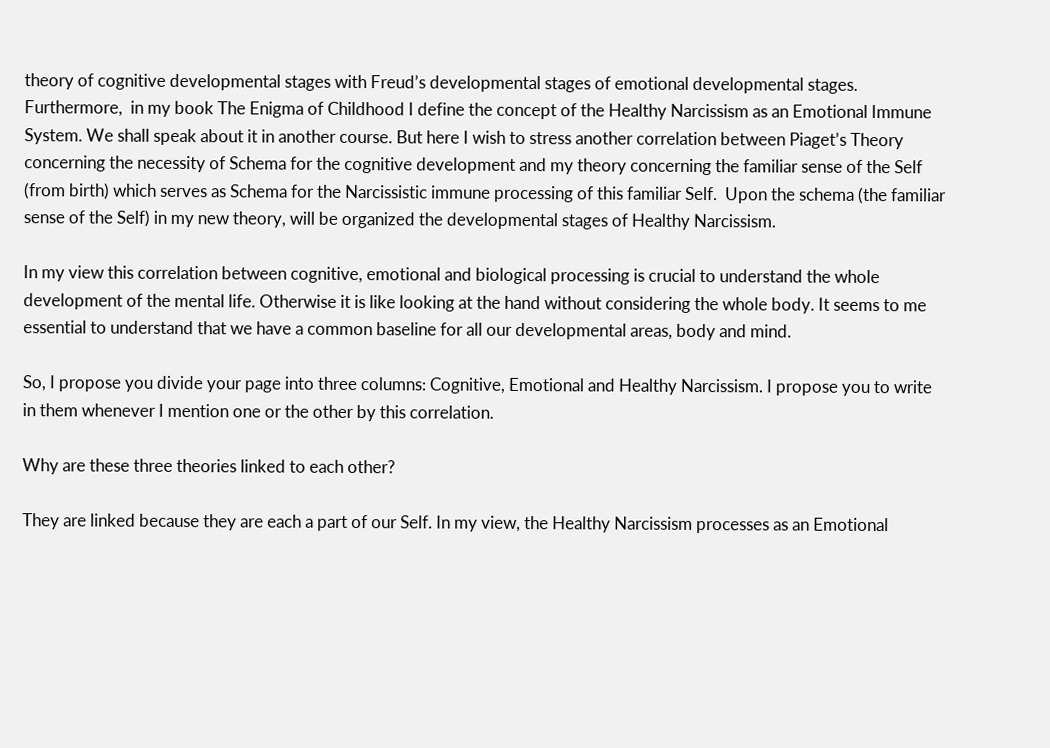theory of cognitive developmental stages with Freud’s developmental stages of emotional developmental stages. Furthermore,  in my book The Enigma of Childhood I define the concept of the Healthy Narcissism as an Emotional Immune System. We shall speak about it in another course. But here I wish to stress another correlation between Piaget’s Theory concerning the necessity of Schema for the cognitive development and my theory concerning the familiar sense of the Self (from birth) which serves as Schema for the Narcissistic immune processing of this familiar Self.  Upon the schema (the familiar sense of the Self) in my new theory, will be organized the developmental stages of Healthy Narcissism.

In my view this correlation between cognitive, emotional and biological processing is crucial to understand the whole development of the mental life. Otherwise it is like looking at the hand without considering the whole body. It seems to me essential to understand that we have a common baseline for all our developmental areas, body and mind.

So, I propose you divide your page into three columns: Cognitive, Emotional and Healthy Narcissism. I propose you to write in them whenever I mention one or the other by this correlation.

Why are these three theories linked to each other?

They are linked because they are each a part of our Self. In my view, the Healthy Narcissism processes as an Emotional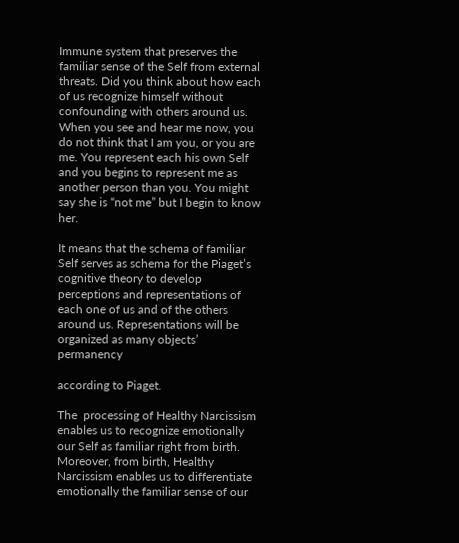Immune system that preserves the familiar sense of the Self from external threats. Did you think about how each of us recognize himself without confounding with others around us. When you see and hear me now, you do not think that I am you, or you are me. You represent each his own Self and you begins to represent me as another person than you. You might say she is “not me” but I begin to know her.

It means that the schema of familiar Self serves as schema for the Piaget’s cognitive theory to develop perceptions and representations of each one of us and of the others around us. Representations will be organized as many objects’ permanency

according to Piaget.

The  processing of Healthy Narcissism enables us to recognize emotionally our Self as familiar right from birth. Moreover, from birth, Healthy Narcissism enables us to differentiate emotionally the familiar sense of our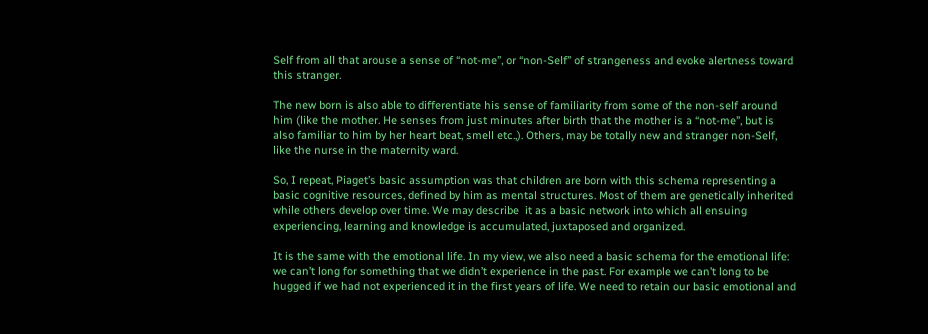Self from all that arouse a sense of “not-me”, or “non-Self” of strangeness and evoke alertness toward this stranger.

The new born is also able to differentiate his sense of familiarity from some of the non-self around him (like the mother. He senses from just minutes after birth that the mother is a “not-me”, but is also familiar to him by her heart beat, smell etc.,). Others, may be totally new and stranger non-Self, like the nurse in the maternity ward.

So, I repeat, Piaget’s basic assumption was that children are born with this schema representing a basic cognitive resources, defined by him as mental structures. Most of them are genetically inherited while others develop over time. We may describe  it as a basic network into which all ensuing experiencing, learning and knowledge is accumulated, juxtaposed and organized.

It is the same with the emotional life. In my view, we also need a basic schema for the emotional life: we can’t long for something that we didn’t experience in the past. For example we can’t long to be hugged if we had not experienced it in the first years of life. We need to retain our basic emotional and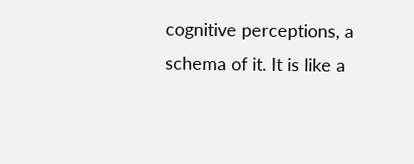cognitive perceptions, a schema of it. It is like a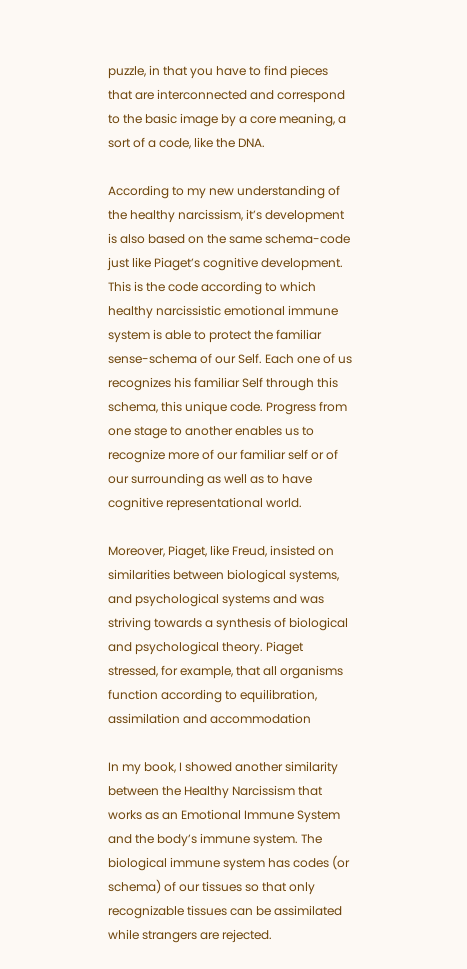puzzle, in that you have to find pieces that are interconnected and correspond to the basic image by a core meaning, a sort of a code, like the DNA.

According to my new understanding of the healthy narcissism, it’s development is also based on the same schema-code just like Piaget’s cognitive development. This is the code according to which healthy narcissistic emotional immune system is able to protect the familiar sense-schema of our Self. Each one of us recognizes his familiar Self through this schema, this unique code. Progress from one stage to another enables us to recognize more of our familiar self or of our surrounding as well as to have cognitive representational world.

Moreover, Piaget, like Freud, insisted on similarities between biological systems, and psychological systems and was striving towards a synthesis of biological and psychological theory. Piaget stressed, for example, that all organisms function according to equilibration, assimilation and accommodation

In my book, I showed another similarity between the Healthy Narcissism that works as an Emotional Immune System and the body’s immune system. The biological immune system has codes (or schema) of our tissues so that only recognizable tissues can be assimilated while strangers are rejected.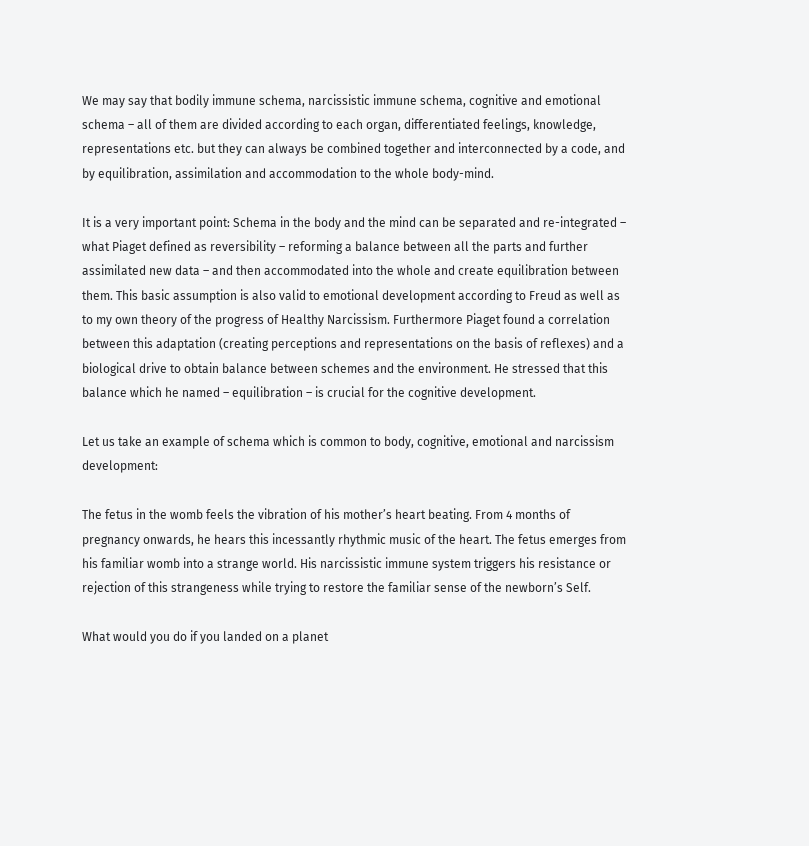We may say that bodily immune schema, narcissistic immune schema, cognitive and emotional schema – all of them are divided according to each organ, differentiated feelings, knowledge, representations etc. but they can always be combined together and interconnected by a code, and by equilibration, assimilation and accommodation to the whole body-mind.

It is a very important point: Schema in the body and the mind can be separated and re-integrated – what Piaget defined as reversibility – reforming a balance between all the parts and further assimilated new data – and then accommodated into the whole and create equilibration between them. This basic assumption is also valid to emotional development according to Freud as well as to my own theory of the progress of Healthy Narcissism. Furthermore Piaget found a correlation between this adaptation (creating perceptions and representations on the basis of reflexes) and a biological drive to obtain balance between schemes and the environment. He stressed that this balance which he named – equilibration – is crucial for the cognitive development.

Let us take an example of schema which is common to body, cognitive, emotional and narcissism development:

The fetus in the womb feels the vibration of his mother’s heart beating. From 4 months of pregnancy onwards, he hears this incessantly rhythmic music of the heart. The fetus emerges from his familiar womb into a strange world. His narcissistic immune system triggers his resistance or rejection of this strangeness while trying to restore the familiar sense of the newborn’s Self.

What would you do if you landed on a planet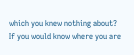which you knew nothing about? If you would know where you are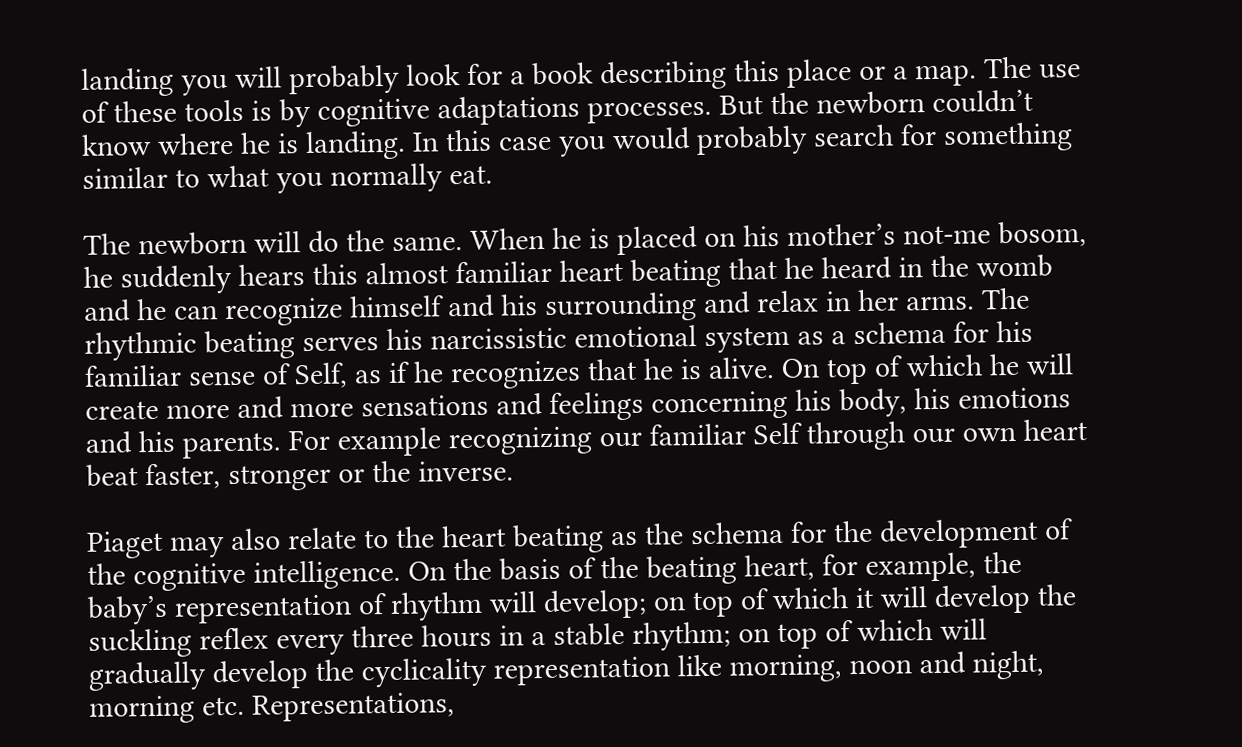landing you will probably look for a book describing this place or a map. The use of these tools is by cognitive adaptations processes. But the newborn couldn’t know where he is landing. In this case you would probably search for something similar to what you normally eat.

The newborn will do the same. When he is placed on his mother’s not-me bosom, he suddenly hears this almost familiar heart beating that he heard in the womb and he can recognize himself and his surrounding and relax in her arms. The rhythmic beating serves his narcissistic emotional system as a schema for his familiar sense of Self, as if he recognizes that he is alive. On top of which he will create more and more sensations and feelings concerning his body, his emotions and his parents. For example recognizing our familiar Self through our own heart beat faster, stronger or the inverse.

Piaget may also relate to the heart beating as the schema for the development of the cognitive intelligence. On the basis of the beating heart, for example, the baby’s representation of rhythm will develop; on top of which it will develop the suckling reflex every three hours in a stable rhythm; on top of which will gradually develop the cyclicality representation like morning, noon and night, morning etc. Representations,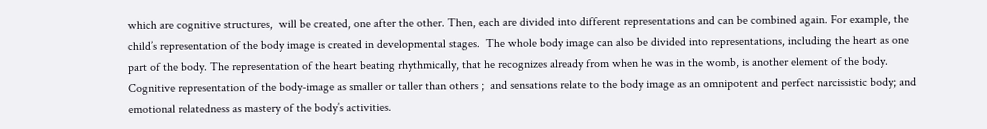which are cognitive structures,  will be created, one after the other. Then, each are divided into different representations and can be combined again. For example, the child’s representation of the body image is created in developmental stages.  The whole body image can also be divided into representations, including the heart as one part of the body. The representation of the heart beating rhythmically, that he recognizes already from when he was in the womb, is another element of the body.  Cognitive representation of the body-image as smaller or taller than others ;  and sensations relate to the body image as an omnipotent and perfect narcissistic body; and emotional relatedness as mastery of the body’s activities.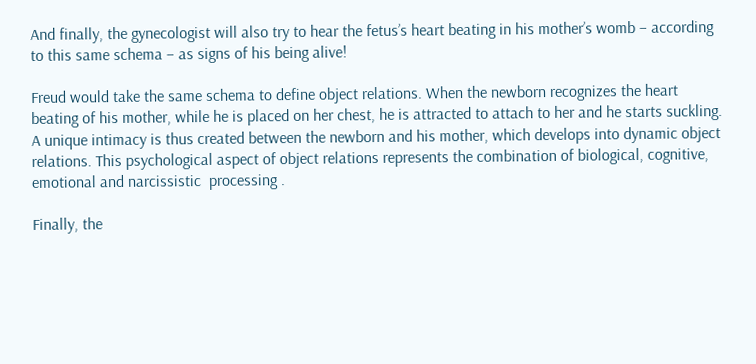And finally, the gynecologist will also try to hear the fetus’s heart beating in his mother’s womb – according to this same schema – as signs of his being alive!

Freud would take the same schema to define object relations. When the newborn recognizes the heart beating of his mother, while he is placed on her chest, he is attracted to attach to her and he starts suckling. A unique intimacy is thus created between the newborn and his mother, which develops into dynamic object relations. This psychological aspect of object relations represents the combination of biological, cognitive, emotional and narcissistic  processing .

Finally, the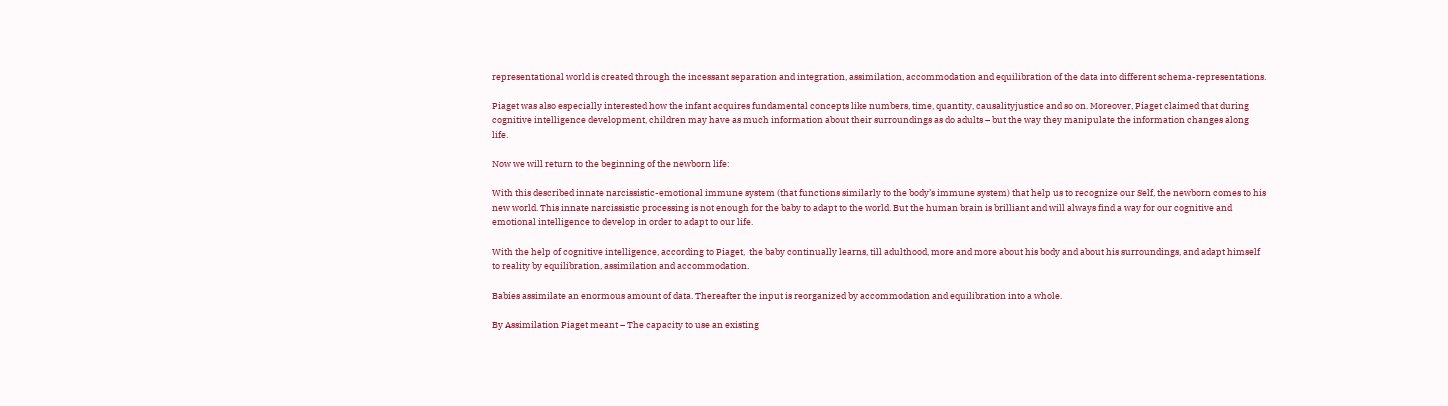representational world is created through the incessant separation and integration, assimilation, accommodation and equilibration of the data into different schema-representations.

Piaget was also especially interested how the infant acquires fundamental concepts like numbers, time, quantity, causalityjustice and so on. Moreover, Piaget claimed that during cognitive intelligence development, children may have as much information about their surroundings as do adults – but the way they manipulate the information changes along life.

Now we will return to the beginning of the newborn life:

With this described innate narcissistic-emotional immune system (that functions similarly to the body’s immune system) that help us to recognize our Self, the newborn comes to his new world. This innate narcissistic processing is not enough for the baby to adapt to the world. But the human brain is brilliant and will always find a way for our cognitive and emotional intelligence to develop in order to adapt to our life.

With the help of cognitive intelligence, according to Piaget,  the baby continually learns, till adulthood, more and more about his body and about his surroundings, and adapt himself to reality by equilibration, assimilation and accommodation.

Babies assimilate an enormous amount of data. Thereafter the input is reorganized by accommodation and equilibration into a whole.

By Assimilation Piaget meant – The capacity to use an existing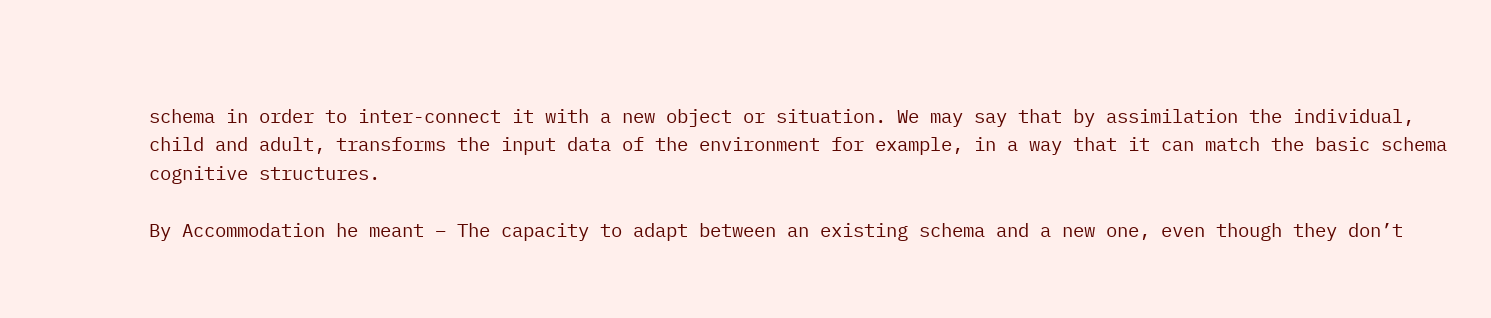schema in order to inter-connect it with a new object or situation. We may say that by assimilation the individual, child and adult, transforms the input data of the environment for example, in a way that it can match the basic schema cognitive structures.

By Accommodation he meant – The capacity to adapt between an existing schema and a new one, even though they don’t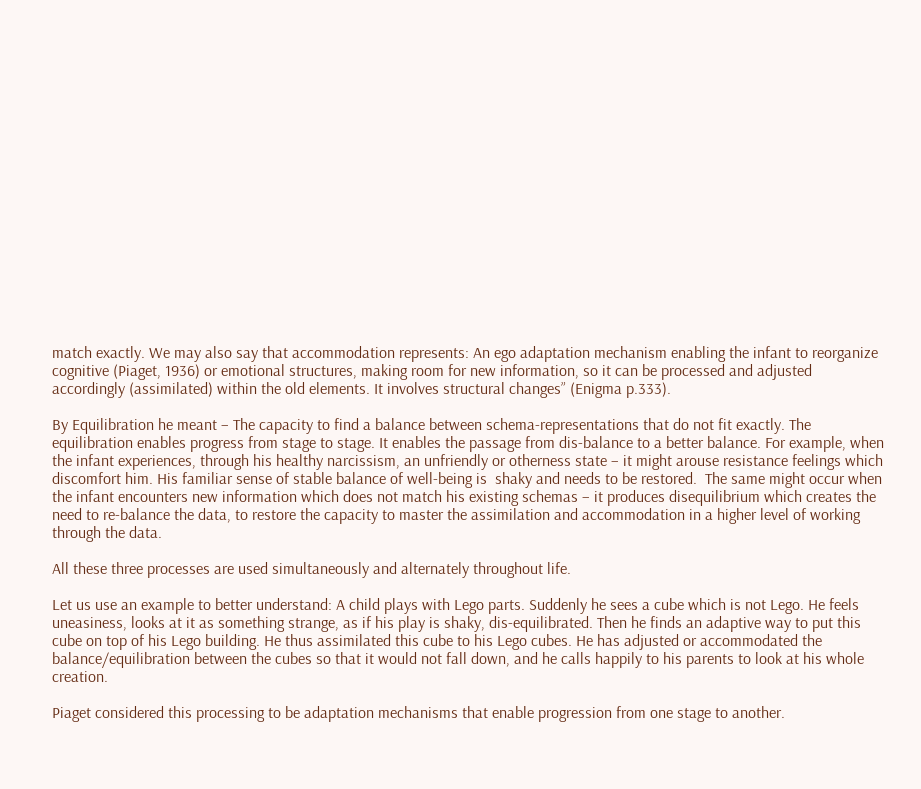match exactly. We may also say that accommodation represents: An ego adaptation mechanism enabling the infant to reorganize cognitive (Piaget, 1936) or emotional structures, making room for new information, so it can be processed and adjusted accordingly (assimilated) within the old elements. It involves structural changes” (Enigma p.333).

By Equilibration he meant – The capacity to find a balance between schema-representations that do not fit exactly. The equilibration enables progress from stage to stage. It enables the passage from dis-balance to a better balance. For example, when the infant experiences, through his healthy narcissism, an unfriendly or otherness state – it might arouse resistance feelings which discomfort him. His familiar sense of stable balance of well-being is  shaky and needs to be restored.  The same might occur when the infant encounters new information which does not match his existing schemas – it produces disequilibrium which creates the need to re-balance the data, to restore the capacity to master the assimilation and accommodation in a higher level of working through the data.

All these three processes are used simultaneously and alternately throughout life.

Let us use an example to better understand: A child plays with Lego parts. Suddenly he sees a cube which is not Lego. He feels uneasiness, looks at it as something strange, as if his play is shaky, dis-equilibrated. Then he finds an adaptive way to put this cube on top of his Lego building. He thus assimilated this cube to his Lego cubes. He has adjusted or accommodated the balance/equilibration between the cubes so that it would not fall down, and he calls happily to his parents to look at his whole creation.

Piaget considered this processing to be adaptation mechanisms that enable progression from one stage to another.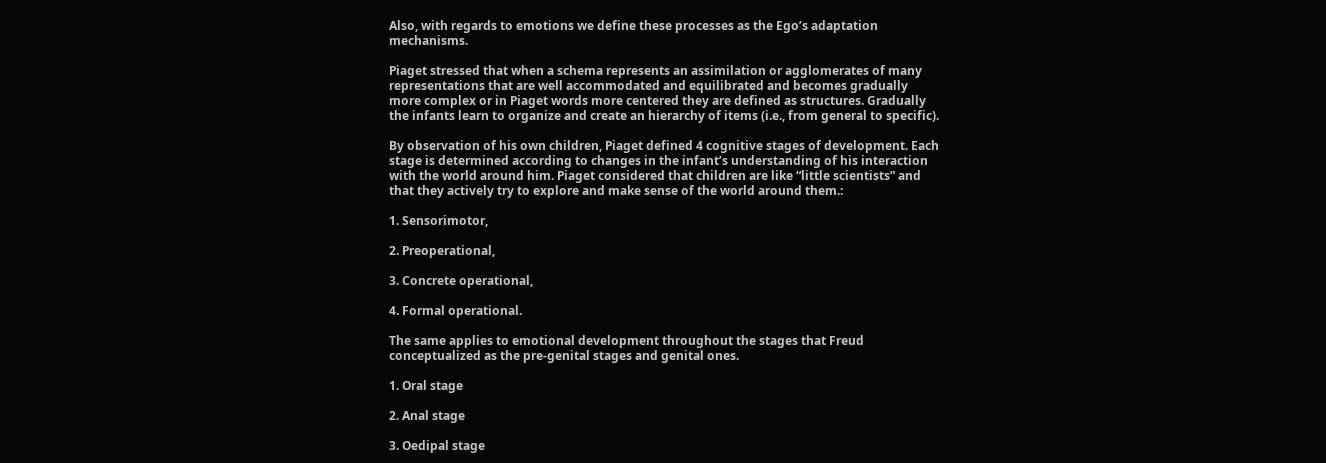Also, with regards to emotions we define these processes as the Ego’s adaptation mechanisms.

Piaget stressed that when a schema represents an assimilation or agglomerates of many representations that are well accommodated and equilibrated and becomes gradually more complex or in Piaget words more centered they are defined as structures. Gradually the infants learn to organize and create an hierarchy of items (i.e., from general to specific).

By observation of his own children, Piaget defined 4 cognitive stages of development. Each stage is determined according to changes in the infant’s understanding of his interaction with the world around him. Piaget considered that children are like “little scientists” and that they actively try to explore and make sense of the world around them.:

1. Sensorimotor,

2. Preoperational,

3. Concrete operational,

4. Formal operational.

The same applies to emotional development throughout the stages that Freud conceptualized as the pre-genital stages and genital ones.

1. Oral stage

2. Anal stage

3. Oedipal stage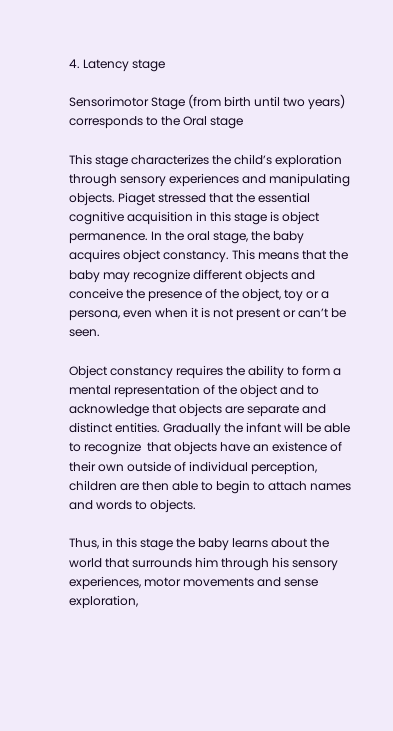4. Latency stage

Sensorimotor Stage (from birth until two years) corresponds to the Oral stage

This stage characterizes the child’s exploration through sensory experiences and manipulating objects. Piaget stressed that the essential cognitive acquisition in this stage is object permanence. In the oral stage, the baby acquires object constancy. This means that the baby may recognize different objects and conceive the presence of the object, toy or a persona, even when it is not present or can’t be seen.

Object constancy requires the ability to form a mental representation of the object and to acknowledge that objects are separate and distinct entities. Gradually the infant will be able to recognize  that objects have an existence of their own outside of individual perception, children are then able to begin to attach names and words to objects.

Thus, in this stage the baby learns about the world that surrounds him through his sensory experiences, motor movements and sense exploration,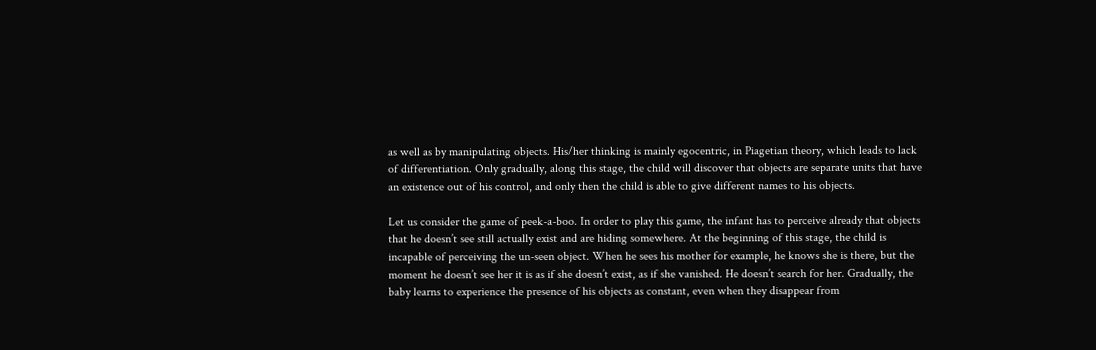as well as by manipulating objects. His/her thinking is mainly egocentric, in Piagetian theory, which leads to lack of differentiation. Only gradually, along this stage, the child will discover that objects are separate units that have an existence out of his control, and only then the child is able to give different names to his objects.

Let us consider the game of peek-a-boo. In order to play this game, the infant has to perceive already that objects that he doesn’t see still actually exist and are hiding somewhere. At the beginning of this stage, the child is incapable of perceiving the un-seen object. When he sees his mother for example, he knows she is there, but the moment he doesn’t see her it is as if she doesn’t exist, as if she vanished. He doesn’t search for her. Gradually, the baby learns to experience the presence of his objects as constant, even when they disappear from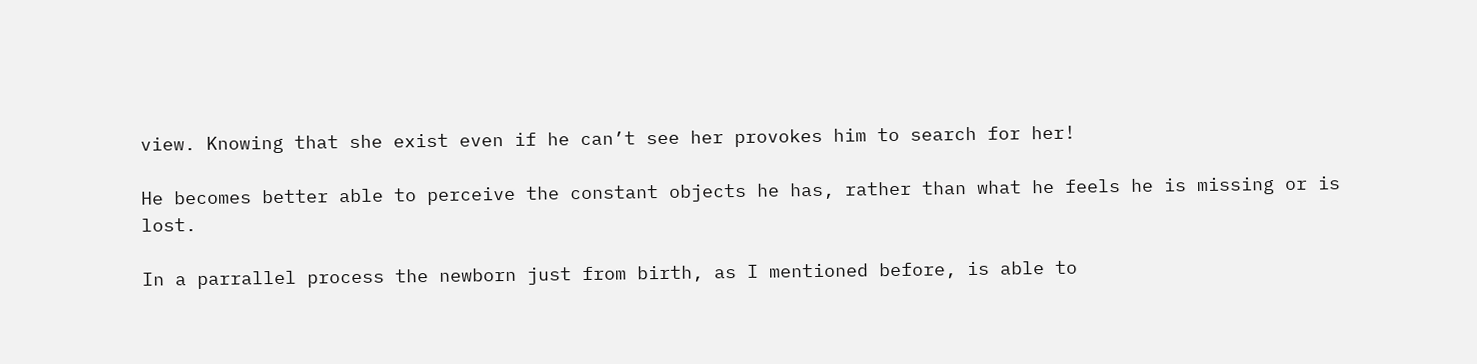view. Knowing that she exist even if he can’t see her provokes him to search for her!

He becomes better able to perceive the constant objects he has, rather than what he feels he is missing or is lost.

In a parrallel process the newborn just from birth, as I mentioned before, is able to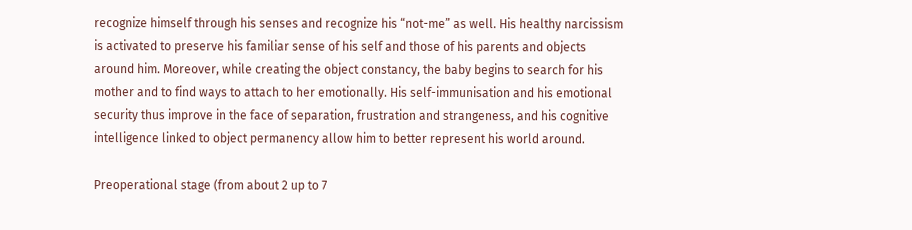recognize himself through his senses and recognize his “not-me” as well. His healthy narcissism is activated to preserve his familiar sense of his self and those of his parents and objects around him. Moreover, while creating the object constancy, the baby begins to search for his mother and to find ways to attach to her emotionally. His self-immunisation and his emotional security thus improve in the face of separation, frustration and strangeness, and his cognitive intelligence linked to object permanency allow him to better represent his world around.

Preoperational stage (from about 2 up to 7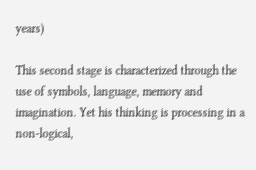years)

This second stage is characterized through the use of symbols, language, memory and imagination. Yet his thinking is processing in a non-logical,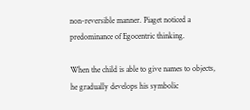non-reversible manner. Piaget noticed a predominance of Egocentric thinking.

When the child is able to give names to objects, he gradually develops his symbolic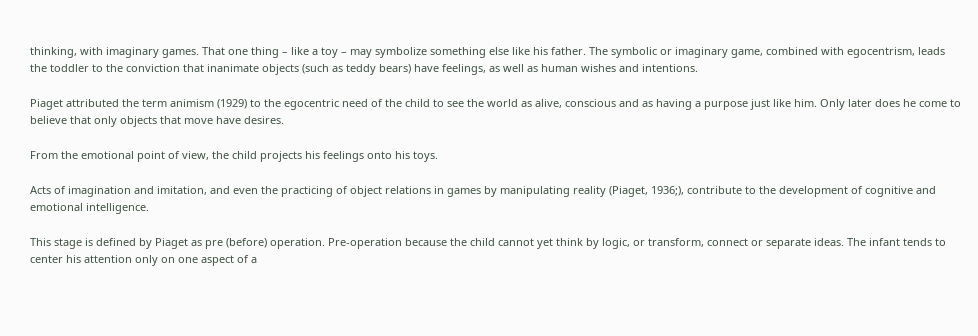thinking, with imaginary games. That one thing – like a toy – may symbolize something else like his father. The symbolic or imaginary game, combined with egocentrism, leads the toddler to the conviction that inanimate objects (such as teddy bears) have feelings, as well as human wishes and intentions.

Piaget attributed the term animism (1929) to the egocentric need of the child to see the world as alive, conscious and as having a purpose just like him. Only later does he come to believe that only objects that move have desires.

From the emotional point of view, the child projects his feelings onto his toys.

Acts of imagination and imitation, and even the practicing of object relations in games by manipulating reality (Piaget, 1936;), contribute to the development of cognitive and emotional intelligence.

This stage is defined by Piaget as pre (before) operation. Pre-operation because the child cannot yet think by logic, or transform, connect or separate ideas. The infant tends to center his attention only on one aspect of a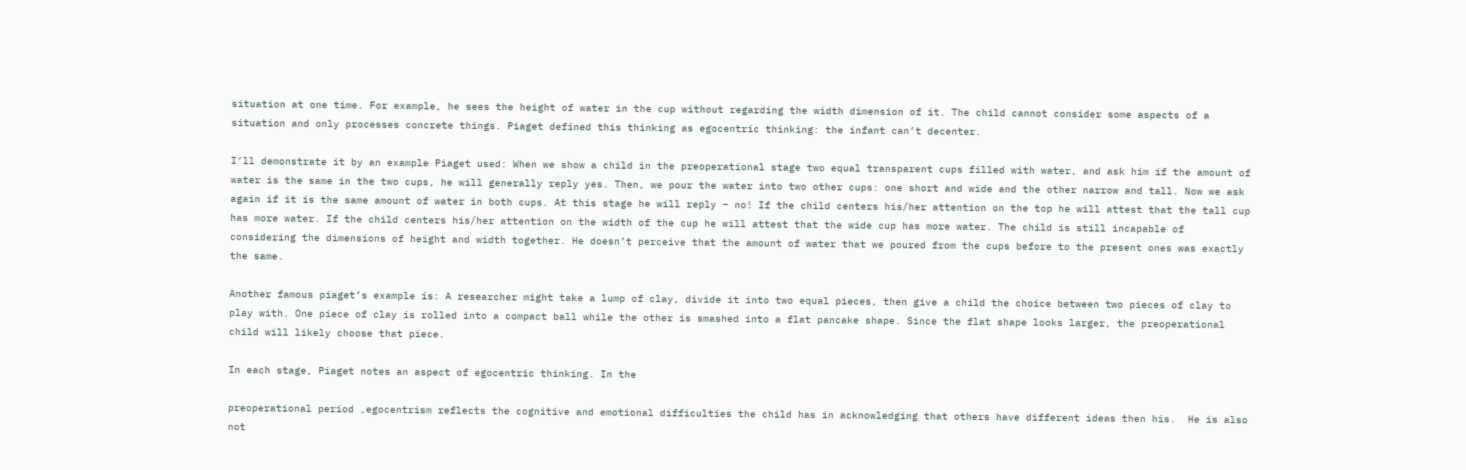situation at one time. For example, he sees the height of water in the cup without regarding the width dimension of it. The child cannot consider some aspects of a situation and only processes concrete things. Piaget defined this thinking as egocentric thinking: the infant can’t decenter.

I’ll demonstrate it by an example Piaget used: When we show a child in the preoperational stage two equal transparent cups filled with water, and ask him if the amount of water is the same in the two cups, he will generally reply yes. Then, we pour the water into two other cups: one short and wide and the other narrow and tall. Now we ask again if it is the same amount of water in both cups. At this stage he will reply – no! If the child centers his/her attention on the top he will attest that the tall cup has more water. If the child centers his/her attention on the width of the cup he will attest that the wide cup has more water. The child is still incapable of considering the dimensions of height and width together. He doesn’t perceive that the amount of water that we poured from the cups before to the present ones was exactly the same.

Another famous piaget’s example is: A researcher might take a lump of clay, divide it into two equal pieces, then give a child the choice between two pieces of clay to play with. One piece of clay is rolled into a compact ball while the other is smashed into a flat pancake shape. Since the flat shape looks larger, the preoperational child will likely choose that piece.

In each stage, Piaget notes an aspect of egocentric thinking. In the

preoperational period ,egocentrism reflects the cognitive and emotional difficulties the child has in acknowledging that others have different ideas then his.  He is also not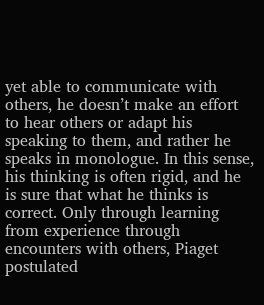yet able to communicate with others, he doesn’t make an effort to hear others or adapt his speaking to them, and rather he speaks in monologue. In this sense, his thinking is often rigid, and he is sure that what he thinks is correct. Only through learning from experience through encounters with others, Piaget postulated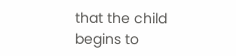that the child begins to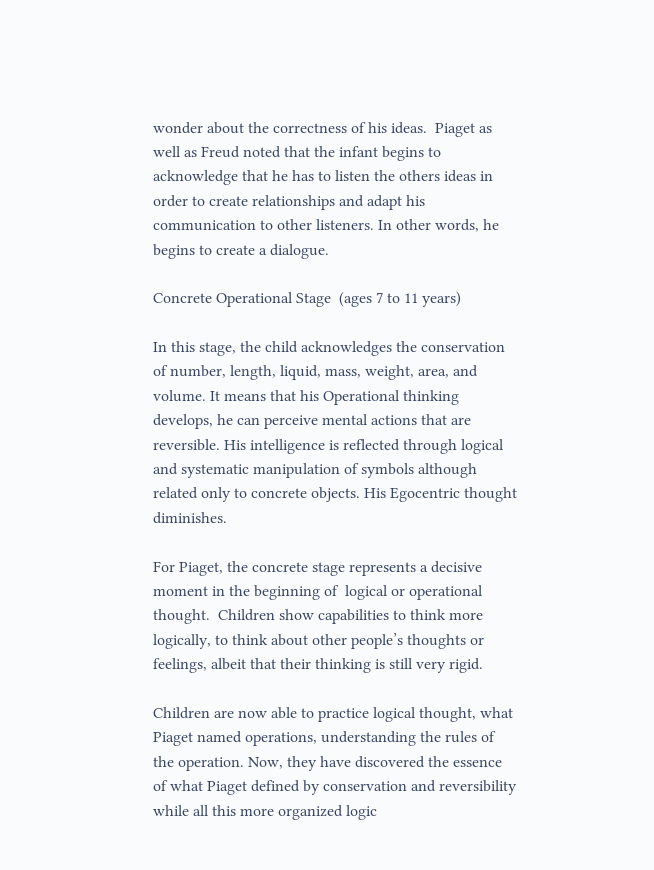wonder about the correctness of his ideas.  Piaget as well as Freud noted that the infant begins to acknowledge that he has to listen the others ideas in order to create relationships and adapt his communication to other listeners. In other words, he begins to create a dialogue.

Concrete Operational Stage  (ages 7 to 11 years)

In this stage, the child acknowledges the conservation of number, length, liquid, mass, weight, area, and volume. It means that his Operational thinking develops, he can perceive mental actions that are reversible. His intelligence is reflected through logical and systematic manipulation of symbols although related only to concrete objects. His Egocentric thought diminishes.

For Piaget, the concrete stage represents a decisive moment in the beginning of  logical or operational thought.  Children show capabilities to think more logically, to think about other people’s thoughts or feelings, albeit that their thinking is still very rigid.

Children are now able to practice logical thought, what Piaget named operations, understanding the rules of the operation. Now, they have discovered the essence of what Piaget defined by conservation and reversibility while all this more organized logic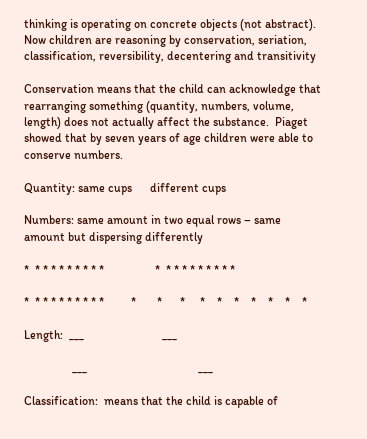thinking is operating on concrete objects (not abstract). Now children are reasoning by conservation, seriation, classification, reversibility, decentering and transitivity

Conservation means that the child can acknowledge that rearranging something (quantity, numbers, volume, length) does not actually affect the substance.  Piaget showed that by seven years of age children were able to conserve numbers.

Quantity: same cups      different cups

Numbers: same amount in two equal rows – same amount but dispersing differently

*  * * * * * * * * *                 *  * * * * * * * * *

*  * * * * * * * * *         *       *      *     *    *    *    *    *    *    *

Length:  ___                          ___

                ___                                     ___

Classification:  means that the child is capable of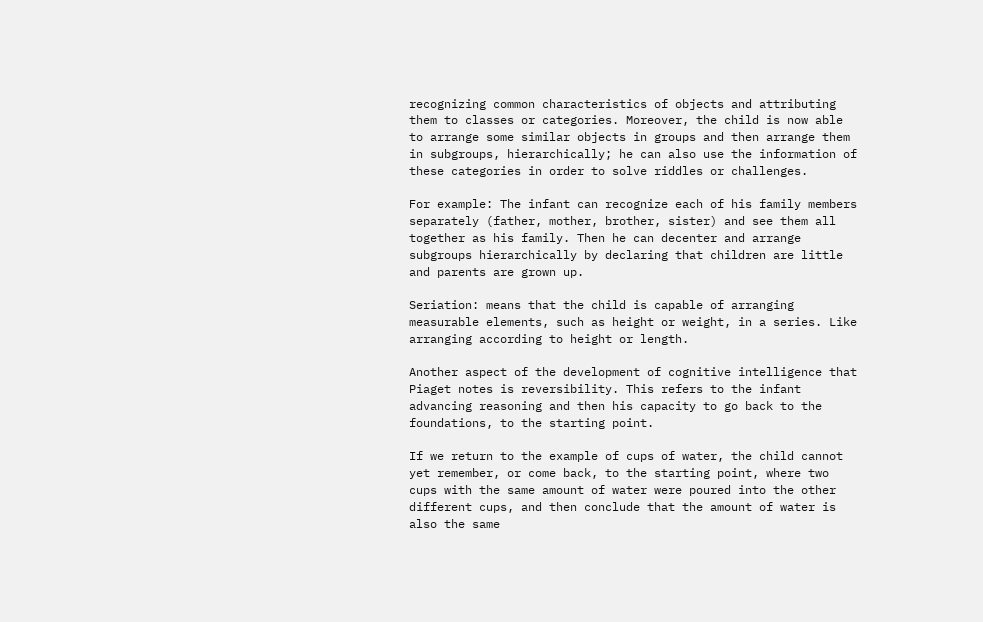recognizing common characteristics of objects and attributing them to classes or categories. Moreover, the child is now able to arrange some similar objects in groups and then arrange them in subgroups, hierarchically; he can also use the information of these categories in order to solve riddles or challenges.

For example: The infant can recognize each of his family members separately (father, mother, brother, sister) and see them all together as his family. Then he can decenter and arrange subgroups hierarchically by declaring that children are little and parents are grown up.

Seriation: means that the child is capable of arranging measurable elements, such as height or weight, in a series. Like arranging according to height or length.

Another aspect of the development of cognitive intelligence that Piaget notes is reversibility. This refers to the infant advancing reasoning and then his capacity to go back to the foundations, to the starting point.

If we return to the example of cups of water, the child cannot yet remember, or come back, to the starting point, where two cups with the same amount of water were poured into the other different cups, and then conclude that the amount of water is also the same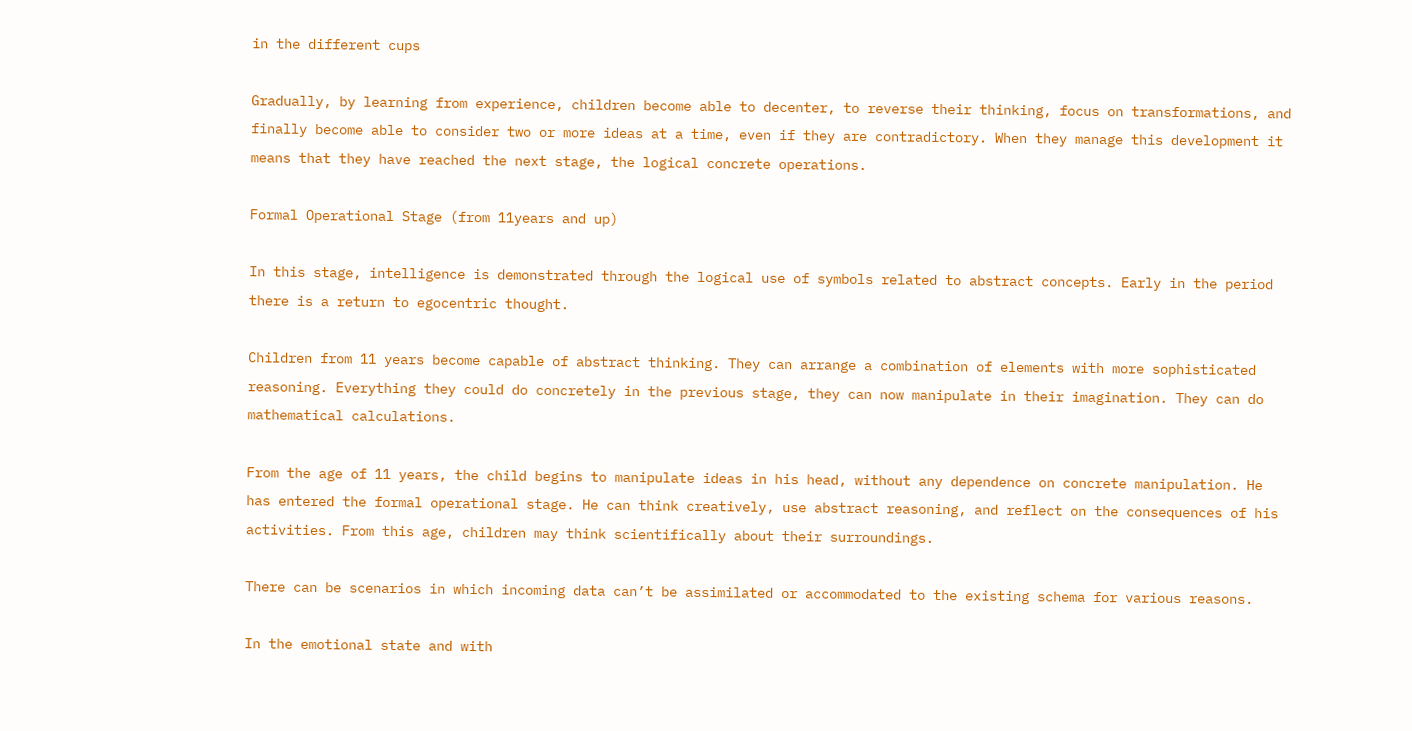in the different cups

Gradually, by learning from experience, children become able to decenter, to reverse their thinking, focus on transformations, and finally become able to consider two or more ideas at a time, even if they are contradictory. When they manage this development it means that they have reached the next stage, the logical concrete operations.

Formal Operational Stage (from 11years and up)

In this stage, intelligence is demonstrated through the logical use of symbols related to abstract concepts. Early in the period there is a return to egocentric thought.

Children from 11 years become capable of abstract thinking. They can arrange a combination of elements with more sophisticated reasoning. Everything they could do concretely in the previous stage, they can now manipulate in their imagination. They can do mathematical calculations.

From the age of 11 years, the child begins to manipulate ideas in his head, without any dependence on concrete manipulation. He has entered the formal operational stage. He can think creatively, use abstract reasoning, and reflect on the consequences of his activities. From this age, children may think scientifically about their surroundings.

There can be scenarios in which incoming data can’t be assimilated or accommodated to the existing schema for various reasons.

In the emotional state and with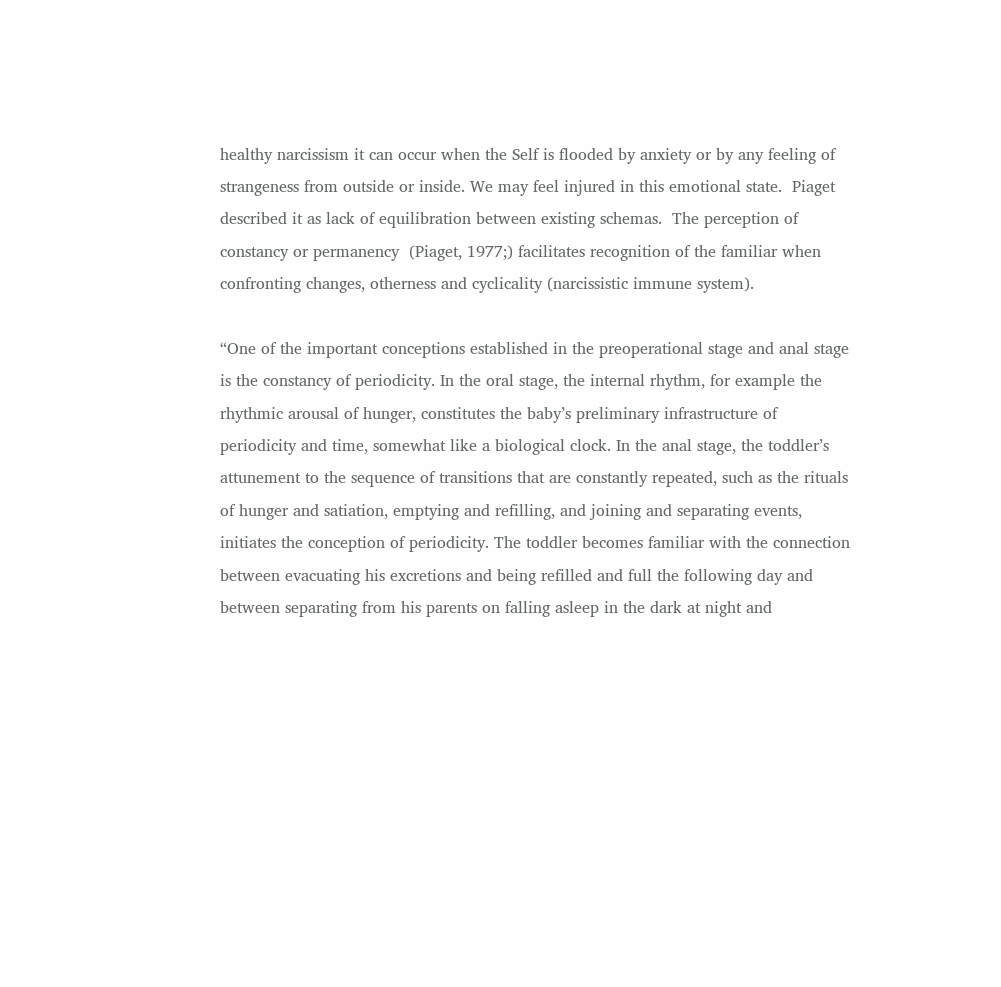healthy narcissism it can occur when the Self is flooded by anxiety or by any feeling of strangeness from outside or inside. We may feel injured in this emotional state.  Piaget described it as lack of equilibration between existing schemas.  The perception of constancy or permanency  (Piaget, 1977;) facilitates recognition of the familiar when confronting changes, otherness and cyclicality (narcissistic immune system).

“One of the important conceptions established in the preoperational stage and anal stage is the constancy of periodicity. In the oral stage, the internal rhythm, for example the rhythmic arousal of hunger, constitutes the baby’s preliminary infrastructure of periodicity and time, somewhat like a biological clock. In the anal stage, the toddler’s attunement to the sequence of transitions that are constantly repeated, such as the rituals of hunger and satiation, emptying and refilling, and joining and separating events, initiates the conception of periodicity. The toddler becomes familiar with the connection between evacuating his excretions and being refilled and full the following day and between separating from his parents on falling asleep in the dark at night and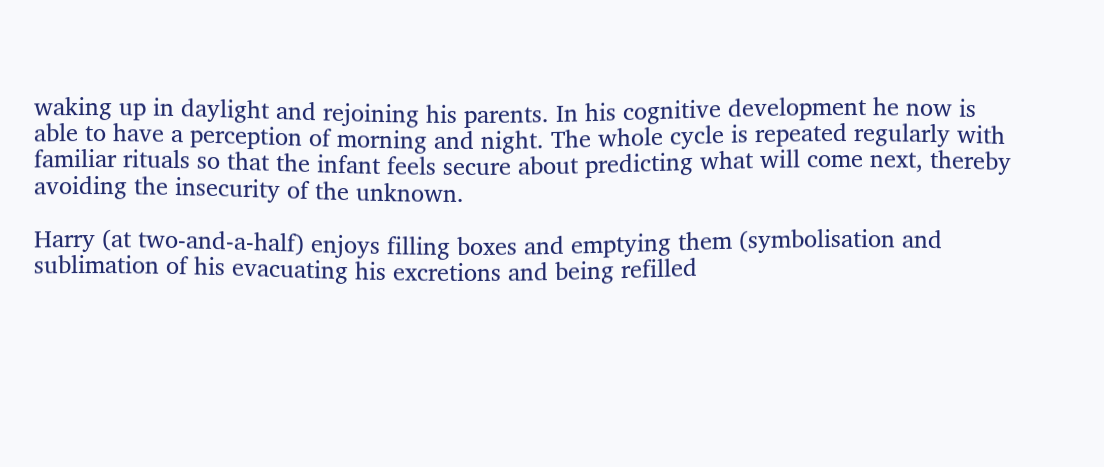waking up in daylight and rejoining his parents. In his cognitive development he now is able to have a perception of morning and night. The whole cycle is repeated regularly with familiar rituals so that the infant feels secure about predicting what will come next, thereby avoiding the insecurity of the unknown.

Harry (at two-and-a-half) enjoys filling boxes and emptying them (symbolisation and sublimation of his evacuating his excretions and being refilled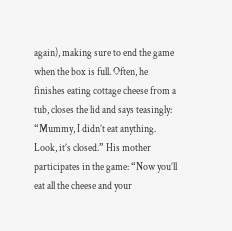again), making sure to end the game when the box is full. Often, he finishes eating cottage cheese from a tub, closes the lid and says teasingly: “Mummy, I didn’t eat anything. Look, it’s closed.” His mother participates in the game: “Now you’ll eat all the cheese and your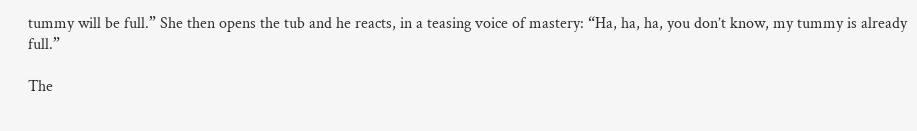tummy will be full.” She then opens the tub and he reacts, in a teasing voice of mastery: “Ha, ha, ha, you don’t know, my tummy is already full.”

The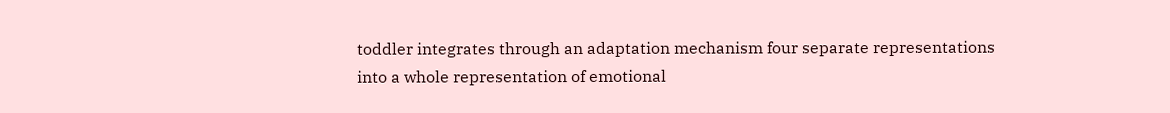toddler integrates through an adaptation mechanism four separate representations into a whole representation of emotional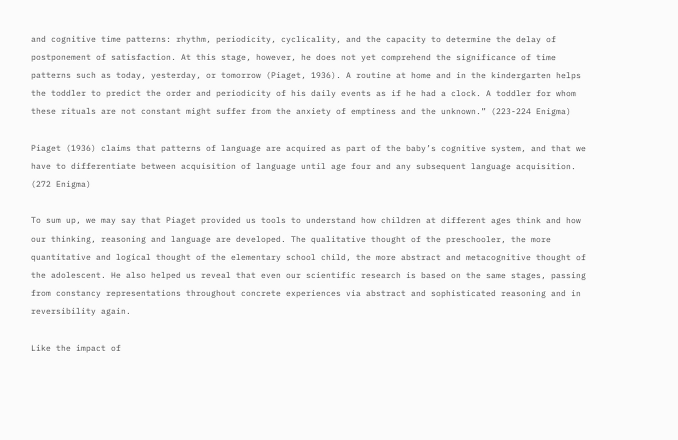and cognitive time patterns: rhythm, periodicity, cyclicality, and the capacity to determine the delay of postponement of satisfaction. At this stage, however, he does not yet comprehend the significance of time patterns such as today, yesterday, or tomorrow (Piaget, 1936). A routine at home and in the kindergarten helps the toddler to predict the order and periodicity of his daily events as if he had a clock. A toddler for whom these rituals are not constant might suffer from the anxiety of emptiness and the unknown.” (223-224 Enigma)

Piaget (1936) claims that patterns of language are acquired as part of the baby’s cognitive system, and that we have to differentiate between acquisition of language until age four and any subsequent language acquisition. (272 Enigma)

To sum up, we may say that Piaget provided us tools to understand how children at different ages think and how our thinking, reasoning and language are developed. The qualitative thought of the preschooler, the more quantitative and logical thought of the elementary school child, the more abstract and metacognitive thought of the adolescent. He also helped us reveal that even our scientific research is based on the same stages, passing from constancy representations throughout concrete experiences via abstract and sophisticated reasoning and in reversibility again.

Like the impact of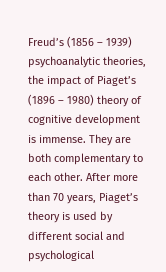Freud’s (1856 – 1939) psychoanalytic theories, the impact of Piaget’s (1896 – 1980) theory of cognitive development is immense. They are both complementary to each other. After more than 70 years, Piaget’s theory is used by different social and psychological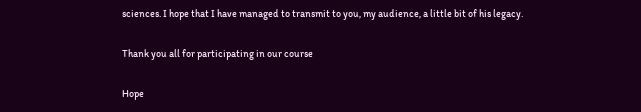sciences. I hope that I have managed to transmit to you, my audience, a little bit of his legacy.

Thank you all for participating in our course

Hope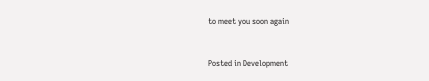to meet you soon again


Posted in Development